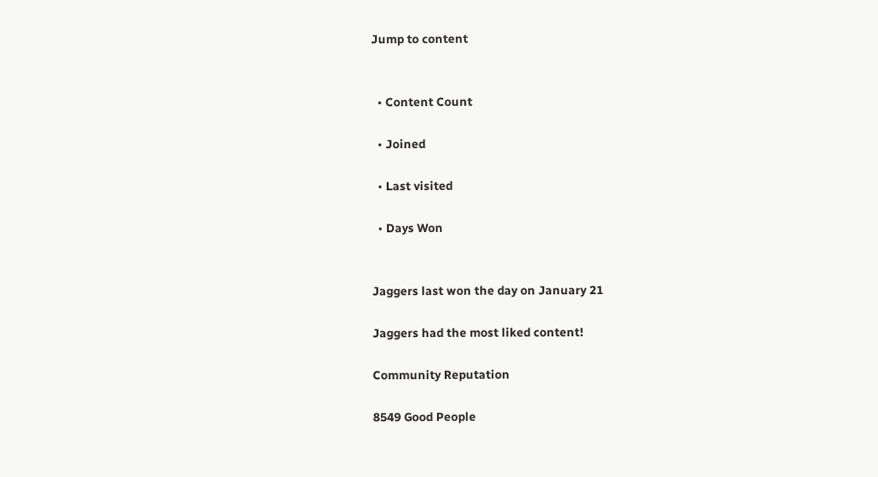Jump to content


  • Content Count

  • Joined

  • Last visited

  • Days Won


Jaggers last won the day on January 21

Jaggers had the most liked content!

Community Reputation

8549 Good People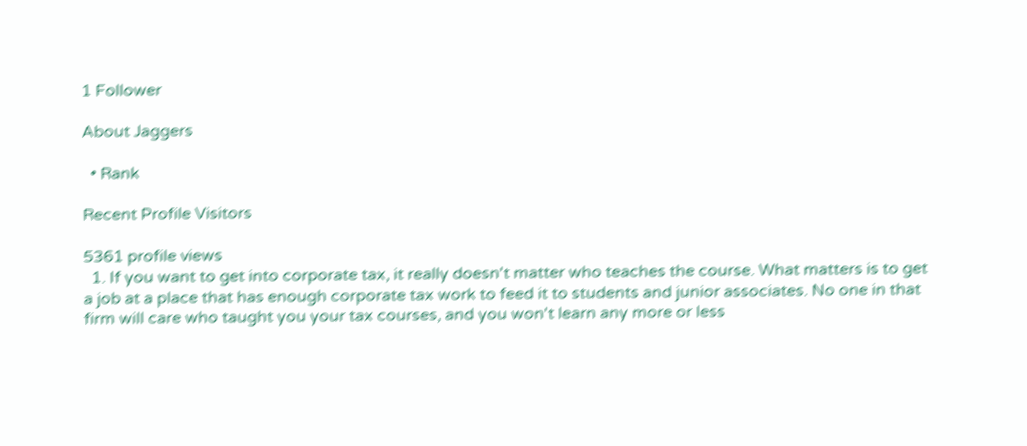1 Follower

About Jaggers

  • Rank

Recent Profile Visitors

5361 profile views
  1. If you want to get into corporate tax, it really doesn't matter who teaches the course. What matters is to get a job at a place that has enough corporate tax work to feed it to students and junior associates. No one in that firm will care who taught you your tax courses, and you won't learn any more or less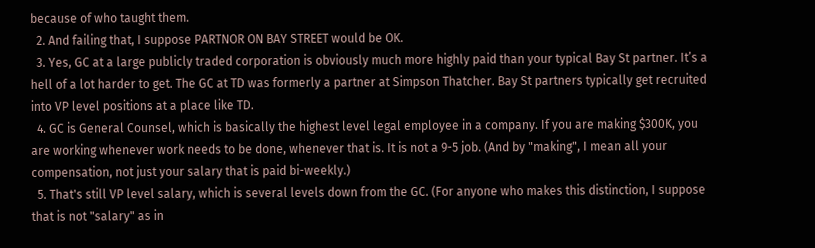because of who taught them.
  2. And failing that, I suppose PARTNOR ON BAY STREET would be OK.
  3. Yes, GC at a large publicly traded corporation is obviously much more highly paid than your typical Bay St partner. It’s a hell of a lot harder to get. The GC at TD was formerly a partner at Simpson Thatcher. Bay St partners typically get recruited into VP level positions at a place like TD.
  4. GC is General Counsel, which is basically the highest level legal employee in a company. If you are making $300K, you are working whenever work needs to be done, whenever that is. It is not a 9-5 job. (And by "making", I mean all your compensation, not just your salary that is paid bi-weekly.)
  5. That's still VP level salary, which is several levels down from the GC. (For anyone who makes this distinction, I suppose that is not "salary" as in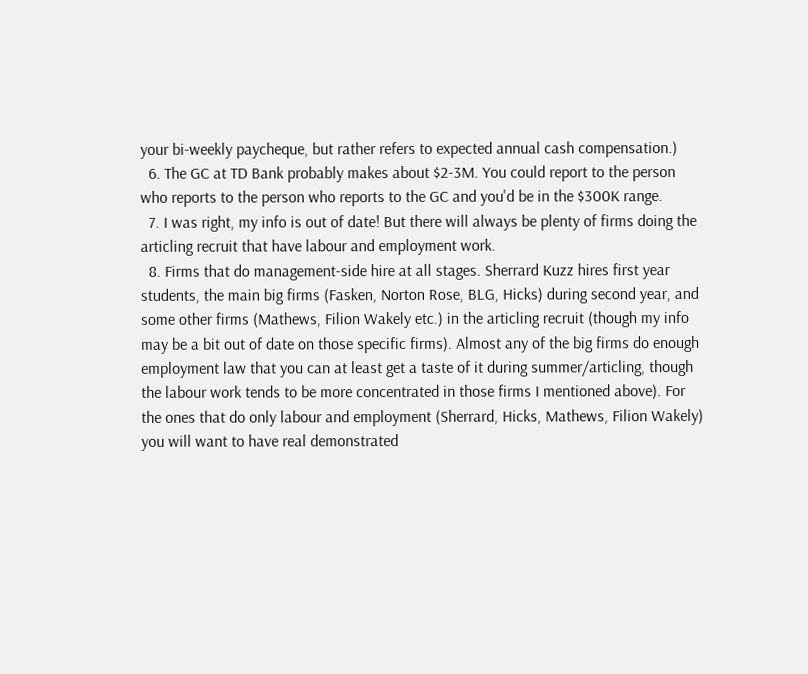your bi-weekly paycheque, but rather refers to expected annual cash compensation.)
  6. The GC at TD Bank probably makes about $2-3M. You could report to the person who reports to the person who reports to the GC and you'd be in the $300K range.
  7. I was right, my info is out of date! But there will always be plenty of firms doing the articling recruit that have labour and employment work.
  8. Firms that do management-side hire at all stages. Sherrard Kuzz hires first year students, the main big firms (Fasken, Norton Rose, BLG, Hicks) during second year, and some other firms (Mathews, Filion Wakely etc.) in the articling recruit (though my info may be a bit out of date on those specific firms). Almost any of the big firms do enough employment law that you can at least get a taste of it during summer/articling, though the labour work tends to be more concentrated in those firms I mentioned above). For the ones that do only labour and employment (Sherrard, Hicks, Mathews, Filion Wakely) you will want to have real demonstrated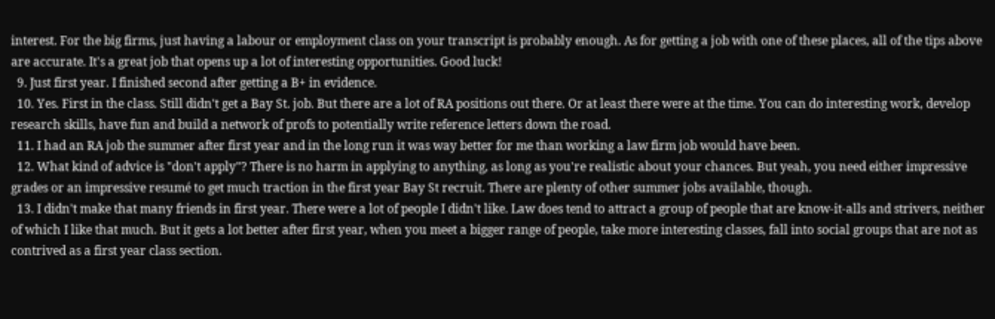interest. For the big firms, just having a labour or employment class on your transcript is probably enough. As for getting a job with one of these places, all of the tips above are accurate. It's a great job that opens up a lot of interesting opportunities. Good luck!
  9. Just first year. I finished second after getting a B+ in evidence.
  10. Yes. First in the class. Still didn't get a Bay St. job. But there are a lot of RA positions out there. Or at least there were at the time. You can do interesting work, develop research skills, have fun and build a network of profs to potentially write reference letters down the road.
  11. I had an RA job the summer after first year and in the long run it was way better for me than working a law firm job would have been.
  12. What kind of advice is "don't apply"? There is no harm in applying to anything, as long as you're realistic about your chances. But yeah, you need either impressive grades or an impressive resumé to get much traction in the first year Bay St recruit. There are plenty of other summer jobs available, though.
  13. I didn't make that many friends in first year. There were a lot of people I didn't like. Law does tend to attract a group of people that are know-it-alls and strivers, neither of which I like that much. But it gets a lot better after first year, when you meet a bigger range of people, take more interesting classes, fall into social groups that are not as contrived as a first year class section.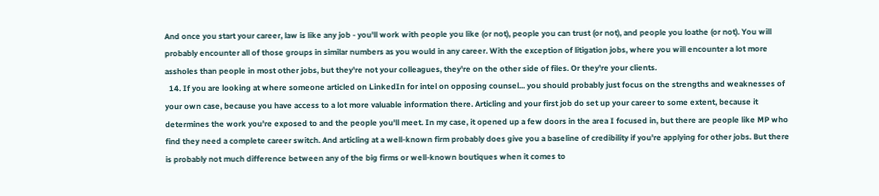And once you start your career, law is like any job - you'll work with people you like (or not), people you can trust (or not), and people you loathe (or not). You will probably encounter all of those groups in similar numbers as you would in any career. With the exception of litigation jobs, where you will encounter a lot more assholes than people in most other jobs, but they're not your colleagues, they're on the other side of files. Or they're your clients.
  14. If you are looking at where someone articled on LinkedIn for intel on opposing counsel... you should probably just focus on the strengths and weaknesses of your own case, because you have access to a lot more valuable information there. Articling and your first job do set up your career to some extent, because it determines the work you're exposed to and the people you'll meet. In my case, it opened up a few doors in the area I focused in, but there are people like MP who find they need a complete career switch. And articling at a well-known firm probably does give you a baseline of credibility if you're applying for other jobs. But there is probably not much difference between any of the big firms or well-known boutiques when it comes to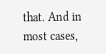that. And in most cases,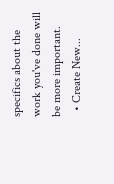specifics about the work you've done will be more important.
  • Create New...